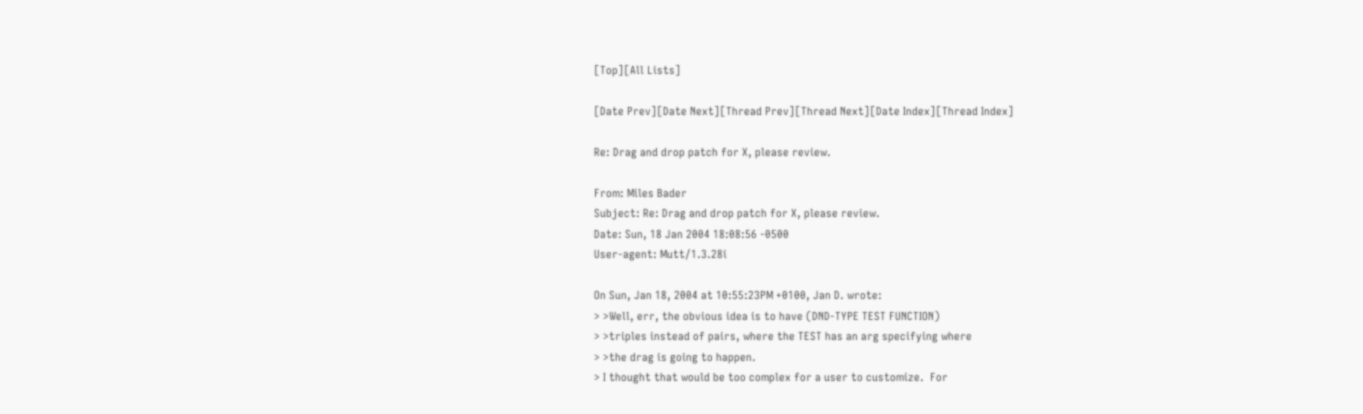[Top][All Lists]

[Date Prev][Date Next][Thread Prev][Thread Next][Date Index][Thread Index]

Re: Drag and drop patch for X, please review.

From: Miles Bader
Subject: Re: Drag and drop patch for X, please review.
Date: Sun, 18 Jan 2004 18:08:56 -0500
User-agent: Mutt/1.3.28i

On Sun, Jan 18, 2004 at 10:55:23PM +0100, Jan D. wrote:
> >Well, err, the obvious idea is to have (DND-TYPE TEST FUNCTION)
> >triples instead of pairs, where the TEST has an arg specifying where
> >the drag is going to happen.
> I thought that would be too complex for a user to customize.  For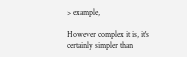> example,

However complex it is, it's certainly simpler than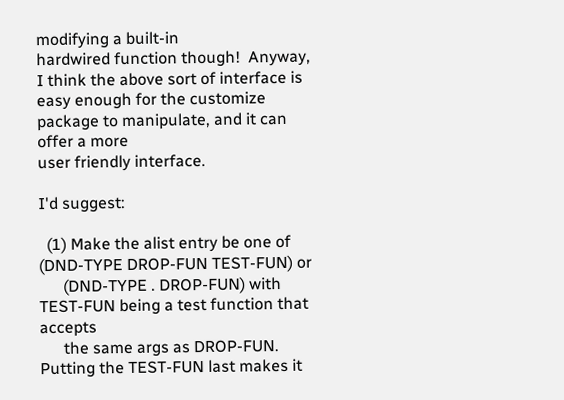modifying a built-in
hardwired function though!  Anyway, I think the above sort of interface is
easy enough for the customize package to manipulate, and it can offer a more
user friendly interface.

I'd suggest:

  (1) Make the alist entry be one of (DND-TYPE DROP-FUN TEST-FUN) or
      (DND-TYPE . DROP-FUN) with TEST-FUN being a test function that accepts
      the same args as DROP-FUN.  Putting the TEST-FUN last makes it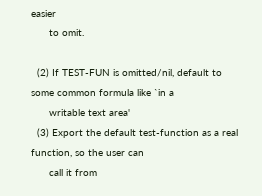easier
      to omit.

  (2) If TEST-FUN is omitted/nil, default to some common formula like `in a
      writable text area'
  (3) Export the default test-function as a real function, so the user can
      call it from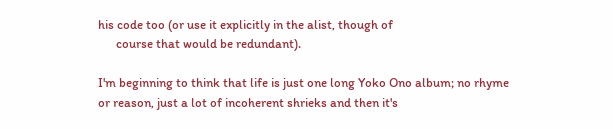his code too (or use it explicitly in the alist, though of
      course that would be redundant).

I'm beginning to think that life is just one long Yoko Ono album; no rhyme
or reason, just a lot of incoherent shrieks and then it's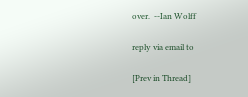over.  --Ian Wolff

reply via email to

[Prev in Thread]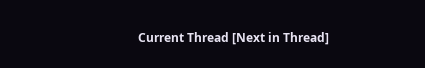Current Thread [Next in Thread]